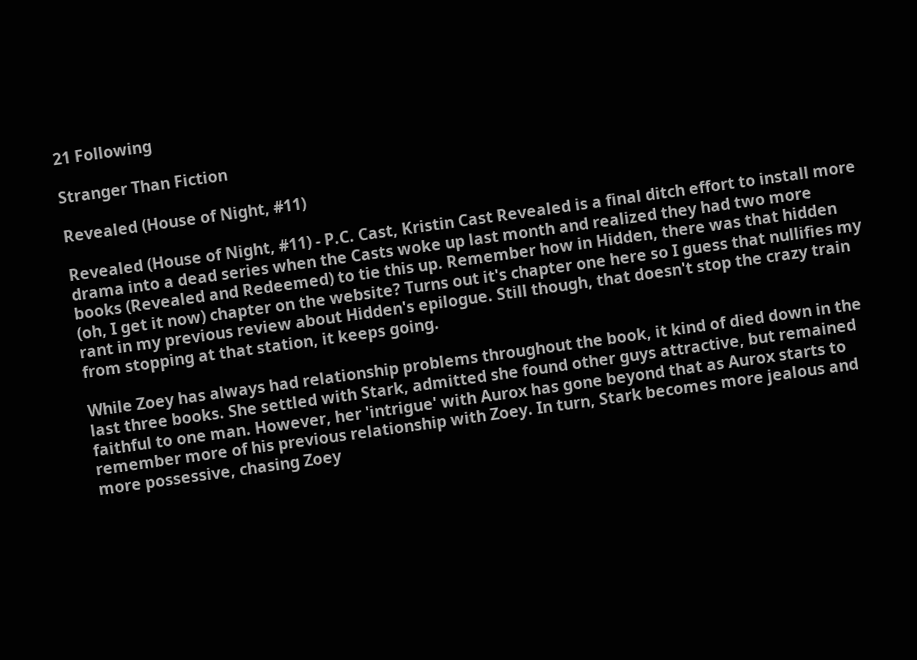21 Following

Stranger Than Fiction

Revealed (House of Night, #11)

Revealed (House of Night, #11) - P.C. Cast, Kristin Cast Revealed is a final ditch effort to install more drama into a dead series when the Casts woke up last month and realized they had two more books (Revealed and Redeemed) to tie this up. Remember how in Hidden, there was that hidden (oh, I get it now) chapter on the website? Turns out it's chapter one here so I guess that nullifies my rant in my previous review about Hidden's epilogue. Still though, that doesn't stop the crazy train from stopping at that station, it keeps going.

While Zoey has always had relationship problems throughout the book, it kind of died down in the last three books. She settled with Stark, admitted she found other guys attractive, but remained faithful to one man. However, her 'intrigue' with Aurox has gone beyond that as Aurox starts to remember more of his previous relationship with Zoey. In turn, Stark becomes more jealous and more possessive, chasing Zoey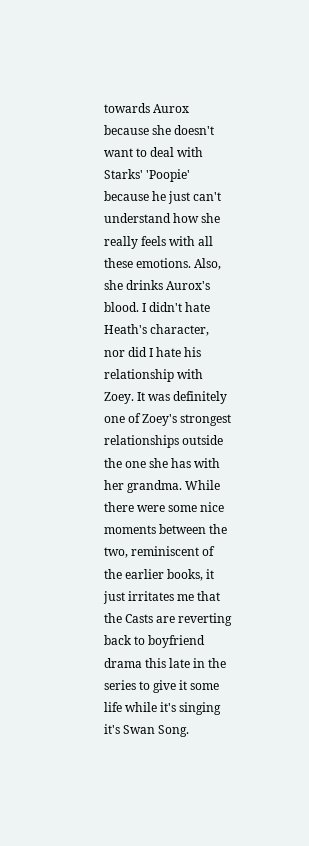towards Aurox because she doesn't want to deal with Starks' 'Poopie' because he just can't understand how she really feels with all these emotions. Also, she drinks Aurox's blood. I didn't hate Heath's character, nor did I hate his relationship with Zoey. It was definitely one of Zoey's strongest relationships outside the one she has with her grandma. While there were some nice moments between the two, reminiscent of the earlier books, it just irritates me that the Casts are reverting back to boyfriend drama this late in the series to give it some life while it's singing it's Swan Song.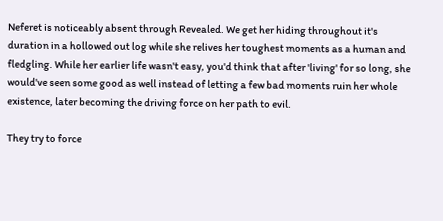Neferet is noticeably absent through Revealed. We get her hiding throughout it's duration in a hollowed out log while she relives her toughest moments as a human and fledgling. While her earlier life wasn't easy, you'd think that after 'living' for so long, she would've seen some good as well instead of letting a few bad moments ruin her whole existence, later becoming the driving force on her path to evil.

They try to force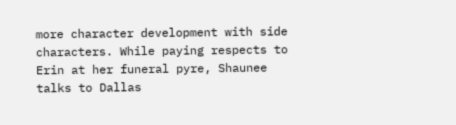more character development with side characters. While paying respects to Erin at her funeral pyre, Shaunee talks to Dallas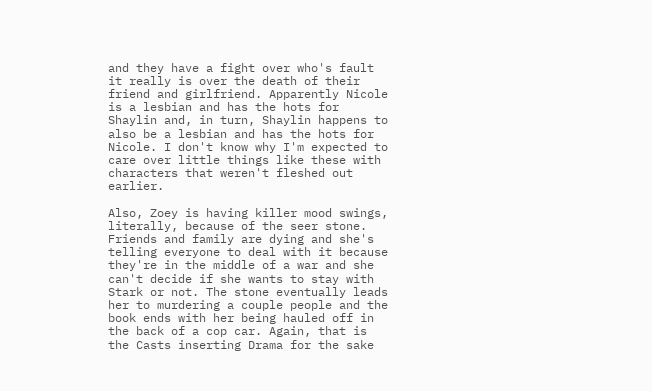and they have a fight over who's fault it really is over the death of their friend and girlfriend. Apparently Nicole is a lesbian and has the hots for Shaylin and, in turn, Shaylin happens to also be a lesbian and has the hots for Nicole. I don't know why I'm expected to care over little things like these with characters that weren't fleshed out earlier.

Also, Zoey is having killer mood swings, literally, because of the seer stone. Friends and family are dying and she's telling everyone to deal with it because they're in the middle of a war and she can't decide if she wants to stay with Stark or not. The stone eventually leads her to murdering a couple people and the book ends with her being hauled off in the back of a cop car. Again, that is the Casts inserting Drama for the sake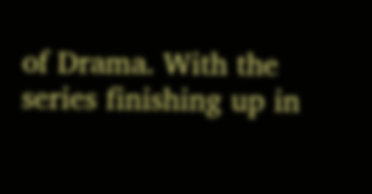of Drama. With the series finishing up in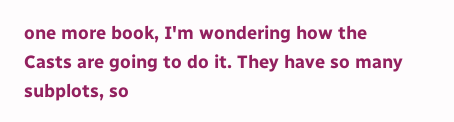one more book, I'm wondering how the Casts are going to do it. They have so many subplots, so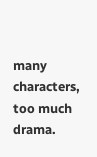many characters, too much drama.